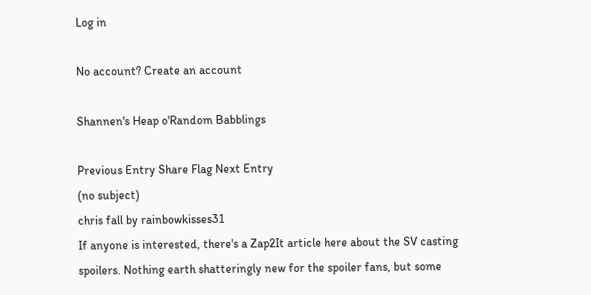Log in

No account? Create an account

Shannen's Heap o'Random Babblings

Previous Entry Share Flag Next Entry
(no subject)
chris fall by rainbowkisses31
If anyone is interested, there's a Zap2It article here about the SV casting spoilers. Nothing earth shatteringly new for the spoiler fans, but some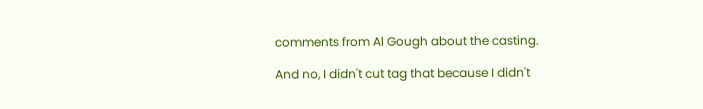comments from Al Gough about the casting.

And no, I didn't cut tag that because I didn't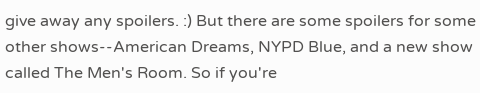give away any spoilers. :) But there are some spoilers for some other shows--American Dreams, NYPD Blue, and a new show called The Men's Room. So if you're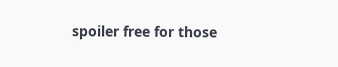spoiler free for those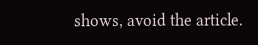shows, avoid the article.